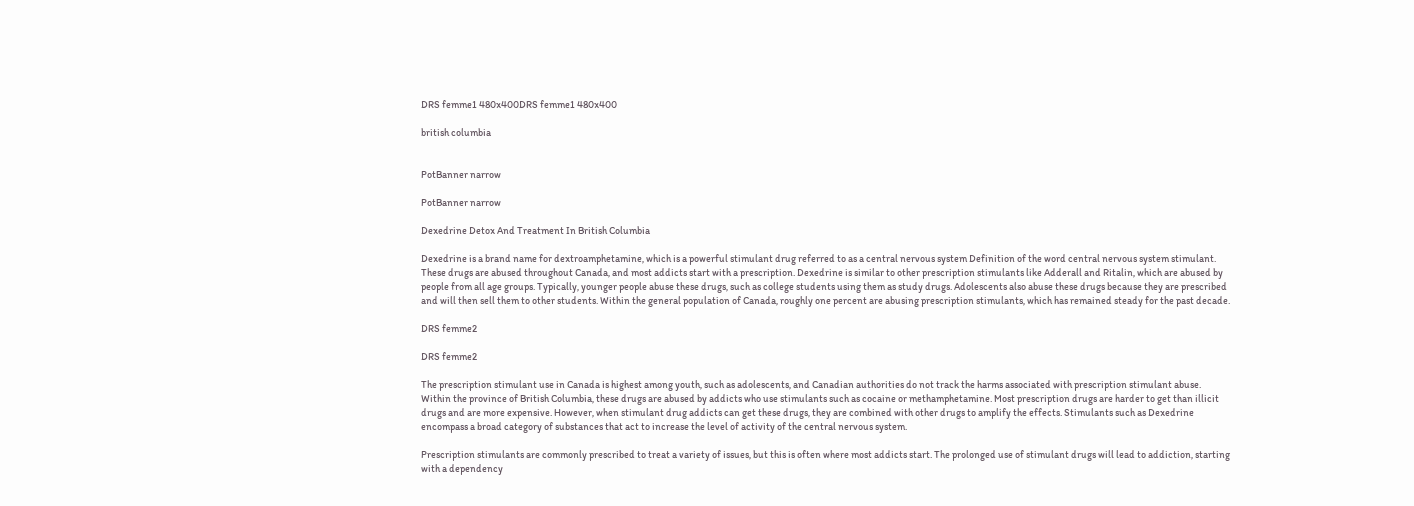DRS femme1 480x400DRS femme1 480x400

british columbia


PotBanner narrow

PotBanner narrow

Dexedrine Detox And Treatment In British Columbia

Dexedrine is a brand name for dextroamphetamine, which is a powerful stimulant drug referred to as a central nervous system Definition of the word central nervous system stimulant. These drugs are abused throughout Canada, and most addicts start with a prescription. Dexedrine is similar to other prescription stimulants like Adderall and Ritalin, which are abused by people from all age groups. Typically, younger people abuse these drugs, such as college students using them as study drugs. Adolescents also abuse these drugs because they are prescribed and will then sell them to other students. Within the general population of Canada, roughly one percent are abusing prescription stimulants, which has remained steady for the past decade.

DRS femme2

DRS femme2

The prescription stimulant use in Canada is highest among youth, such as adolescents, and Canadian authorities do not track the harms associated with prescription stimulant abuse. Within the province of British Columbia, these drugs are abused by addicts who use stimulants such as cocaine or methamphetamine. Most prescription drugs are harder to get than illicit drugs and are more expensive. However, when stimulant drug addicts can get these drugs, they are combined with other drugs to amplify the effects. Stimulants such as Dexedrine encompass a broad category of substances that act to increase the level of activity of the central nervous system.

Prescription stimulants are commonly prescribed to treat a variety of issues, but this is often where most addicts start. The prolonged use of stimulant drugs will lead to addiction, starting with a dependency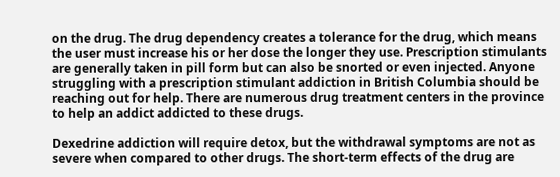on the drug. The drug dependency creates a tolerance for the drug, which means the user must increase his or her dose the longer they use. Prescription stimulants are generally taken in pill form but can also be snorted or even injected. Anyone struggling with a prescription stimulant addiction in British Columbia should be reaching out for help. There are numerous drug treatment centers in the province to help an addict addicted to these drugs.

Dexedrine addiction will require detox, but the withdrawal symptoms are not as severe when compared to other drugs. The short-term effects of the drug are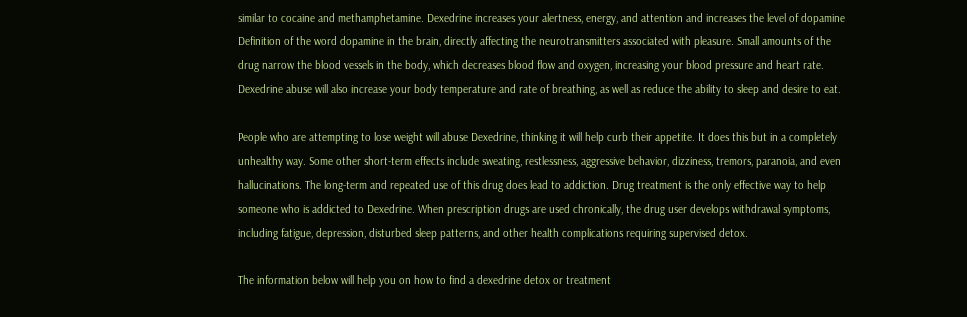similar to cocaine and methamphetamine. Dexedrine increases your alertness, energy, and attention and increases the level of dopamine Definition of the word dopamine in the brain, directly affecting the neurotransmitters associated with pleasure. Small amounts of the drug narrow the blood vessels in the body, which decreases blood flow and oxygen, increasing your blood pressure and heart rate. Dexedrine abuse will also increase your body temperature and rate of breathing, as well as reduce the ability to sleep and desire to eat.

People who are attempting to lose weight will abuse Dexedrine, thinking it will help curb their appetite. It does this but in a completely unhealthy way. Some other short-term effects include sweating, restlessness, aggressive behavior, dizziness, tremors, paranoia, and even hallucinations. The long-term and repeated use of this drug does lead to addiction. Drug treatment is the only effective way to help someone who is addicted to Dexedrine. When prescription drugs are used chronically, the drug user develops withdrawal symptoms, including fatigue, depression, disturbed sleep patterns, and other health complications requiring supervised detox.

The information below will help you on how to find a dexedrine detox or treatment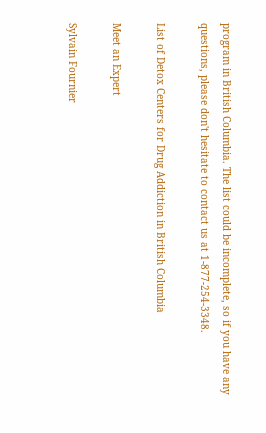program in British Columbia. The list could be incomplete, so if you have any questions, please don't hesitate to contact us at 1-877-254-3348.

List of Detox Centers for Drug Addiction in British Columbia

Meet an Expert

Sylvain Fournier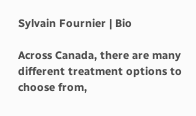Sylvain Fournier | Bio

Across Canada, there are many different treatment options to choose from,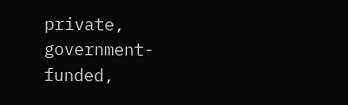private, government-funded,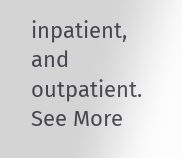inpatient, and outpatient. See More